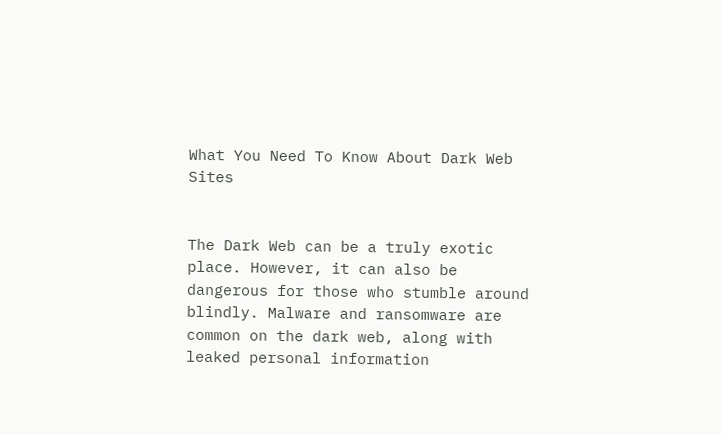What You Need To Know About Dark Web Sites


The Dark Web can be a truly exotic place. However, it can also be dangerous for those who stumble around blindly. Malware and ransomware are common on the dark web, along with leaked personal information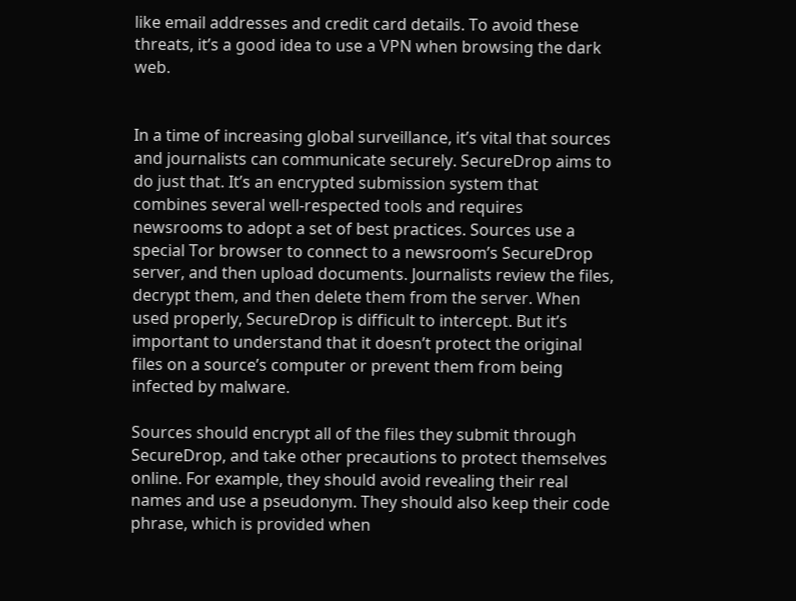like email addresses and credit card details. To avoid these threats, it’s a good idea to use a VPN when browsing the dark web.


In a time of increasing global surveillance, it’s vital that sources and journalists can communicate securely. SecureDrop aims to do just that. It’s an encrypted submission system that combines several well-respected tools and requires newsrooms to adopt a set of best practices. Sources use a special Tor browser to connect to a newsroom’s SecureDrop server, and then upload documents. Journalists review the files, decrypt them, and then delete them from the server. When used properly, SecureDrop is difficult to intercept. But it’s important to understand that it doesn’t protect the original files on a source’s computer or prevent them from being infected by malware.

Sources should encrypt all of the files they submit through SecureDrop, and take other precautions to protect themselves online. For example, they should avoid revealing their real names and use a pseudonym. They should also keep their code phrase, which is provided when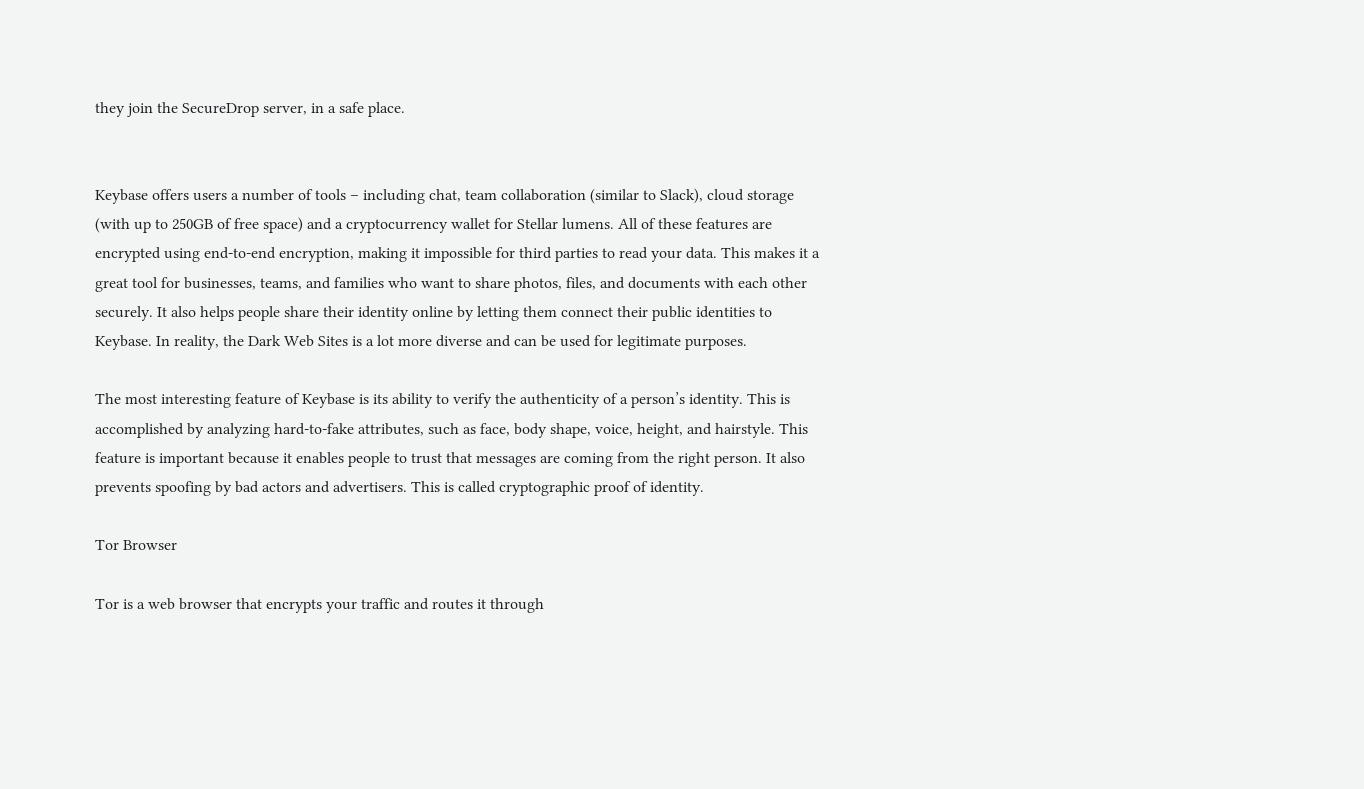they join the SecureDrop server, in a safe place.


Keybase offers users a number of tools – including chat, team collaboration (similar to Slack), cloud storage (with up to 250GB of free space) and a cryptocurrency wallet for Stellar lumens. All of these features are encrypted using end-to-end encryption, making it impossible for third parties to read your data. This makes it a great tool for businesses, teams, and families who want to share photos, files, and documents with each other securely. It also helps people share their identity online by letting them connect their public identities to Keybase. In reality, the Dark Web Sites is a lot more diverse and can be used for legitimate purposes.

The most interesting feature of Keybase is its ability to verify the authenticity of a person’s identity. This is accomplished by analyzing hard-to-fake attributes, such as face, body shape, voice, height, and hairstyle. This feature is important because it enables people to trust that messages are coming from the right person. It also prevents spoofing by bad actors and advertisers. This is called cryptographic proof of identity.

Tor Browser

Tor is a web browser that encrypts your traffic and routes it through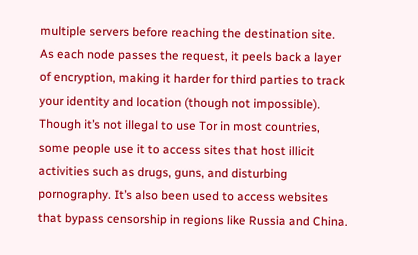multiple servers before reaching the destination site. As each node passes the request, it peels back a layer of encryption, making it harder for third parties to track your identity and location (though not impossible). Though it’s not illegal to use Tor in most countries, some people use it to access sites that host illicit activities such as drugs, guns, and disturbing pornography. It’s also been used to access websites that bypass censorship in regions like Russia and China.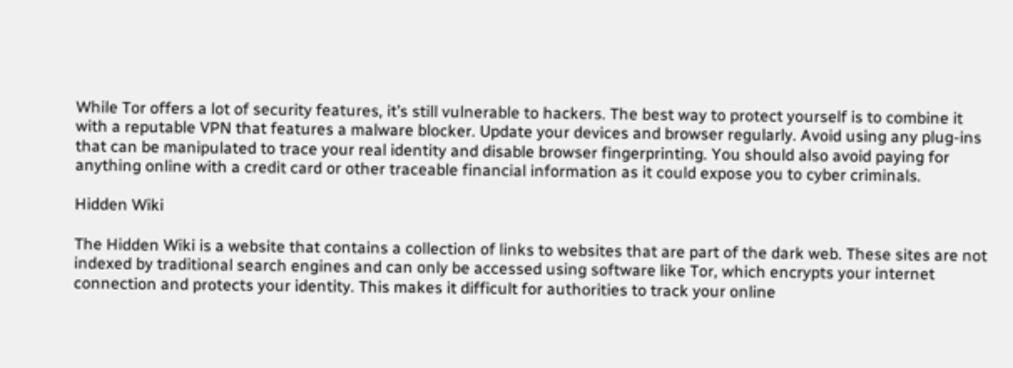While Tor offers a lot of security features, it’s still vulnerable to hackers. The best way to protect yourself is to combine it with a reputable VPN that features a malware blocker. Update your devices and browser regularly. Avoid using any plug-ins that can be manipulated to trace your real identity and disable browser fingerprinting. You should also avoid paying for anything online with a credit card or other traceable financial information as it could expose you to cyber criminals.

Hidden Wiki

The Hidden Wiki is a website that contains a collection of links to websites that are part of the dark web. These sites are not indexed by traditional search engines and can only be accessed using software like Tor, which encrypts your internet connection and protects your identity. This makes it difficult for authorities to track your online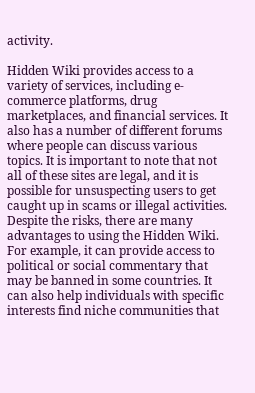activity.

Hidden Wiki provides access to a variety of services, including e-commerce platforms, drug marketplaces, and financial services. It also has a number of different forums where people can discuss various topics. It is important to note that not all of these sites are legal, and it is possible for unsuspecting users to get caught up in scams or illegal activities. Despite the risks, there are many advantages to using the Hidden Wiki. For example, it can provide access to political or social commentary that may be banned in some countries. It can also help individuals with specific interests find niche communities that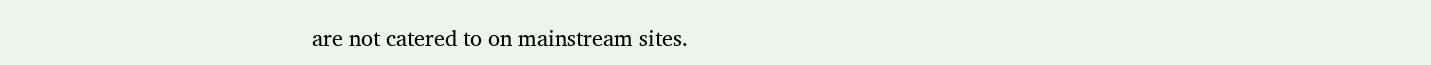are not catered to on mainstream sites.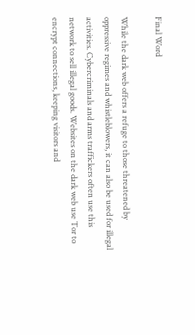Final Word

While the dark web offers a refuge to those threatened by oppressive regimes and whistleblowers, it can also be used for illegal activities. Cybercriminals and arms traffickers often use this network to sell illegal goods. Websites on the dark web use Tor to encrypt connections, keeping visitors and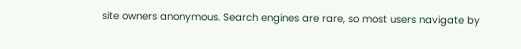site owners anonymous. Search engines are rare, so most users navigate by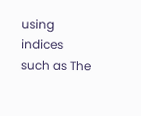using indices such as The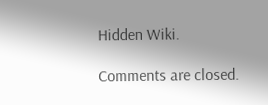Hidden Wiki.

Comments are closed.